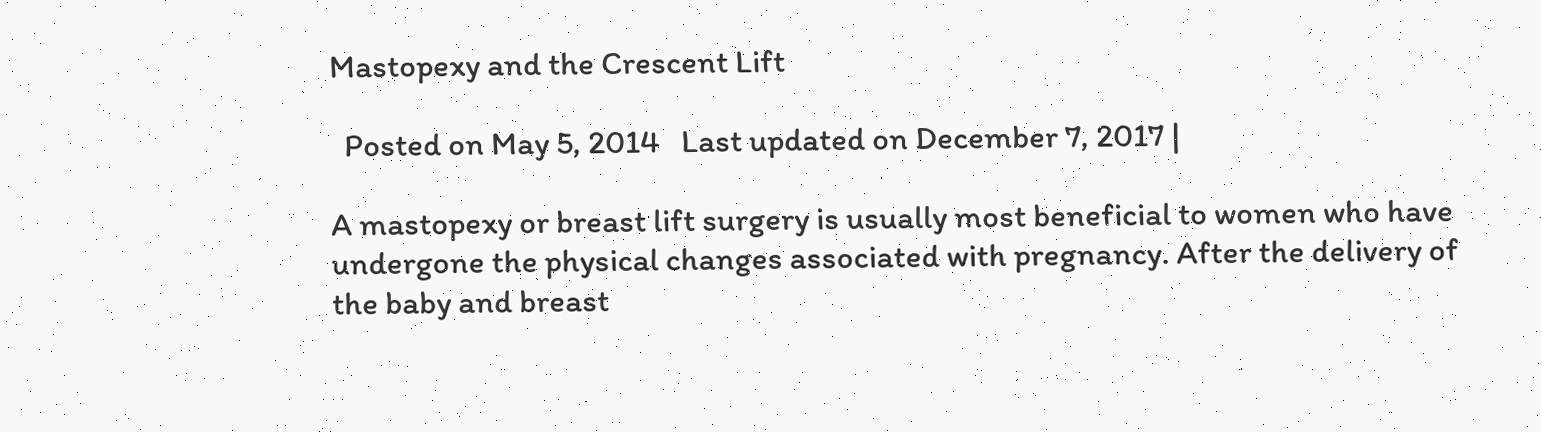Mastopexy and the Crescent Lift

  Posted on May 5, 2014   Last updated on December 7, 2017 |

A mastopexy or breast lift surgery is usually most beneficial to women who have undergone the physical changes associated with pregnancy. After the delivery of the baby and breast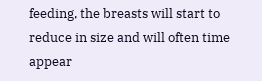feeding, the breasts will start to reduce in size and will often time appear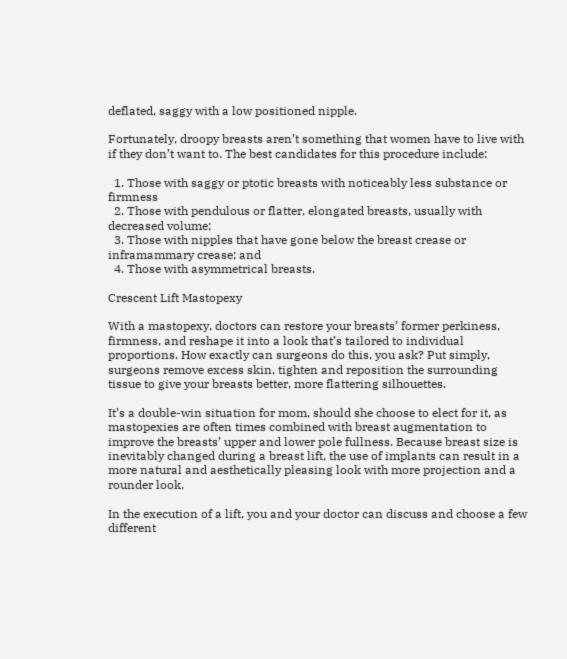deflated, saggy with a low positioned nipple.

Fortunately, droopy breasts aren’t something that women have to live with if they don’t want to. The best candidates for this procedure include:

  1. Those with saggy or ptotic breasts with noticeably less substance or firmness
  2. Those with pendulous or flatter, elongated breasts, usually with decreased volume;
  3. Those with nipples that have gone below the breast crease or inframammary crease; and
  4. Those with asymmetrical breasts.

Crescent Lift Mastopexy

With a mastopexy, doctors can restore your breasts’ former perkiness, firmness, and reshape it into a look that’s tailored to individual proportions. How exactly can surgeons do this, you ask? Put simply, surgeons remove excess skin, tighten and reposition the surrounding tissue to give your breasts better, more flattering silhouettes.

It’s a double-win situation for mom, should she choose to elect for it, as mastopexies are often times combined with breast augmentation to improve the breasts’ upper and lower pole fullness. Because breast size is inevitably changed during a breast lift, the use of implants can result in a more natural and aesthetically pleasing look with more projection and a rounder look.

In the execution of a lift, you and your doctor can discuss and choose a few different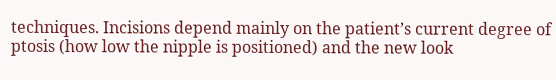techniques. Incisions depend mainly on the patient’s current degree of ptosis (how low the nipple is positioned) and the new look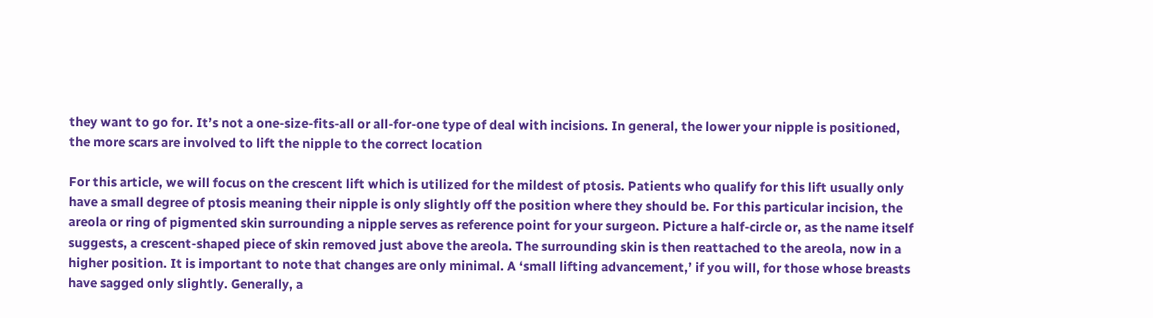they want to go for. It’s not a one-size-fits-all or all-for-one type of deal with incisions. In general, the lower your nipple is positioned, the more scars are involved to lift the nipple to the correct location

For this article, we will focus on the crescent lift which is utilized for the mildest of ptosis. Patients who qualify for this lift usually only have a small degree of ptosis meaning their nipple is only slightly off the position where they should be. For this particular incision, the areola or ring of pigmented skin surrounding a nipple serves as reference point for your surgeon. Picture a half-circle or, as the name itself suggests, a crescent-shaped piece of skin removed just above the areola. The surrounding skin is then reattached to the areola, now in a higher position. It is important to note that changes are only minimal. A ‘small lifting advancement,’ if you will, for those whose breasts have sagged only slightly. Generally, a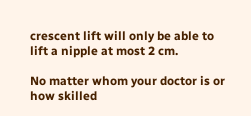crescent lift will only be able to lift a nipple at most 2 cm.

No matter whom your doctor is or how skilled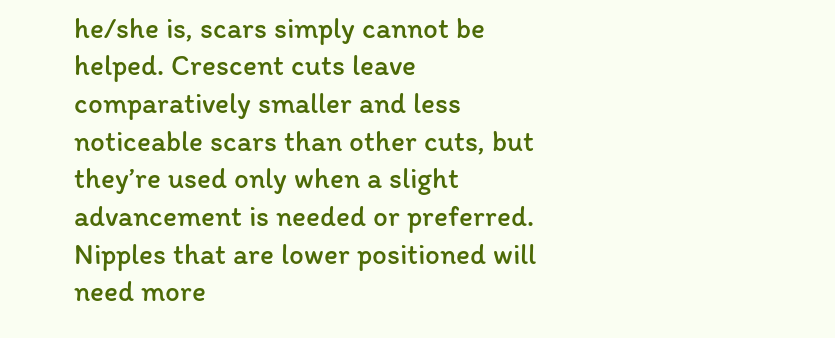he/she is, scars simply cannot be helped. Crescent cuts leave comparatively smaller and less noticeable scars than other cuts, but they’re used only when a slight advancement is needed or preferred. Nipples that are lower positioned will need more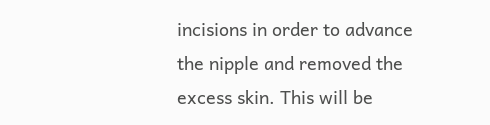incisions in order to advance the nipple and removed the excess skin. This will be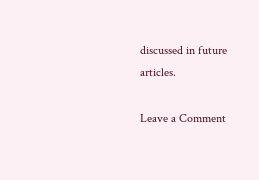discussed in future articles.

Leave a Comment